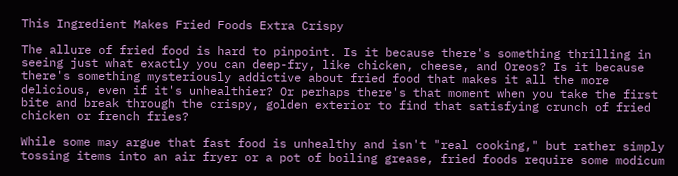This Ingredient Makes Fried Foods Extra Crispy

The allure of fried food is hard to pinpoint. Is it because there's something thrilling in seeing just what exactly you can deep-fry, like chicken, cheese, and Oreos? Is it because there's something mysteriously addictive about fried food that makes it all the more delicious, even if it's unhealthier? Or perhaps there's that moment when you take the first bite and break through the crispy, golden exterior to find that satisfying crunch of fried chicken or french fries?

While some may argue that fast food is unhealthy and isn't "real cooking," but rather simply tossing items into an air fryer or a pot of boiling grease, fried foods require some modicum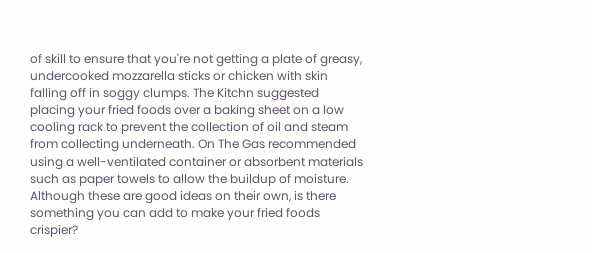of skill to ensure that you're not getting a plate of greasy, undercooked mozzarella sticks or chicken with skin falling off in soggy clumps. The Kitchn suggested placing your fried foods over a baking sheet on a low cooling rack to prevent the collection of oil and steam from collecting underneath. On The Gas recommended using a well-ventilated container or absorbent materials such as paper towels to allow the buildup of moisture. Although these are good ideas on their own, is there something you can add to make your fried foods crispier?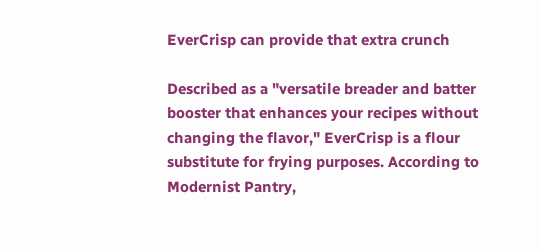EverCrisp can provide that extra crunch

Described as a "versatile breader and batter booster that enhances your recipes without changing the flavor," EverCrisp is a flour substitute for frying purposes. According to Modernist Pantry,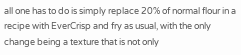all one has to do is simply replace 20% of normal flour in a recipe with EverCrisp and fry as usual, with the only change being a texture that is not only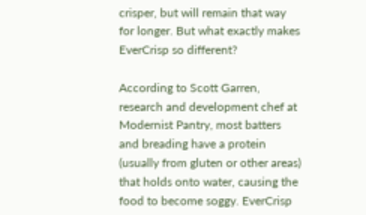crisper, but will remain that way for longer. But what exactly makes EverCrisp so different?

According to Scott Garren, research and development chef at Modernist Pantry, most batters and breading have a protein (usually from gluten or other areas) that holds onto water, causing the food to become soggy. EverCrisp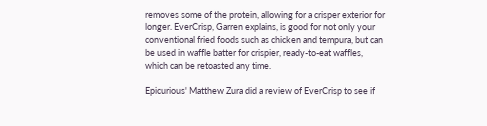removes some of the protein, allowing for a crisper exterior for longer. EverCrisp, Garren explains, is good for not only your conventional fried foods such as chicken and tempura, but can be used in waffle batter for crispier, ready-to-eat waffles, which can be retoasted any time.

Epicurious' Matthew Zura did a review of EverCrisp to see if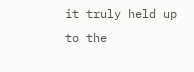it truly held up to the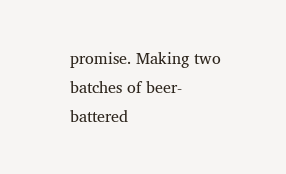promise. Making two batches of beer-battered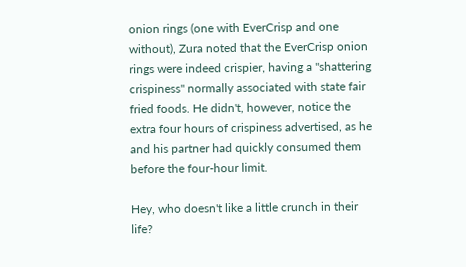onion rings (one with EverCrisp and one without), Zura noted that the EverCrisp onion rings were indeed crispier, having a "shattering crispiness" normally associated with state fair fried foods. He didn't, however, notice the extra four hours of crispiness advertised, as he and his partner had quickly consumed them before the four-hour limit.

Hey, who doesn't like a little crunch in their life?